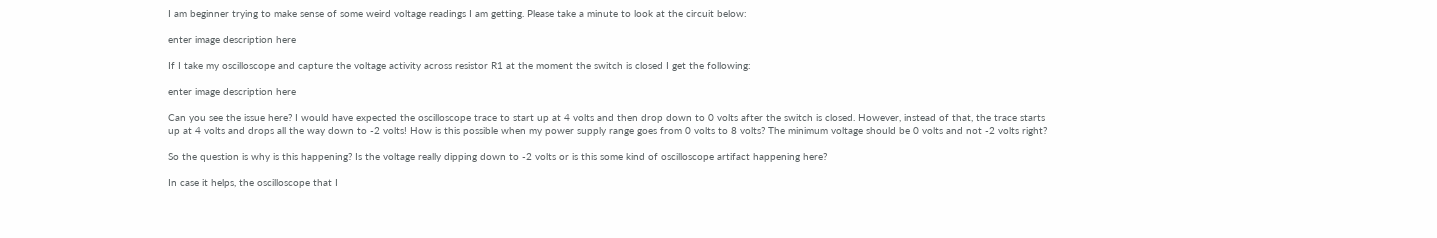I am beginner trying to make sense of some weird voltage readings I am getting. Please take a minute to look at the circuit below:

enter image description here

If I take my oscilloscope and capture the voltage activity across resistor R1 at the moment the switch is closed I get the following:

enter image description here

Can you see the issue here? I would have expected the oscilloscope trace to start up at 4 volts and then drop down to 0 volts after the switch is closed. However, instead of that, the trace starts up at 4 volts and drops all the way down to -2 volts! How is this possible when my power supply range goes from 0 volts to 8 volts? The minimum voltage should be 0 volts and not -2 volts right?

So the question is why is this happening? Is the voltage really dipping down to -2 volts or is this some kind of oscilloscope artifact happening here?

In case it helps, the oscilloscope that I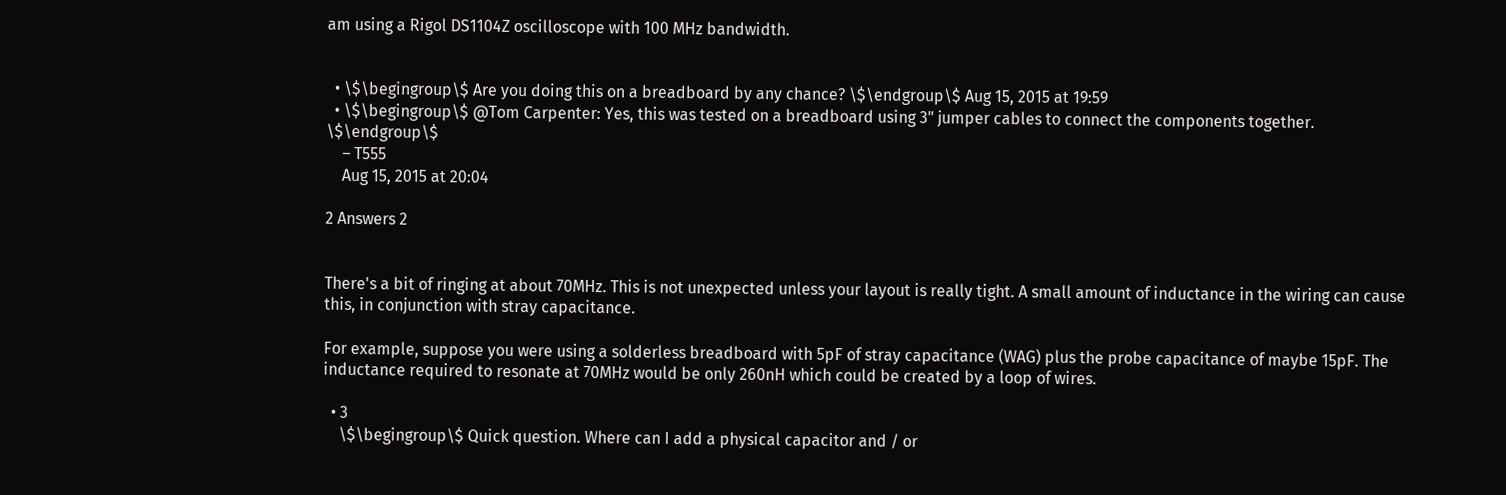am using a Rigol DS1104Z oscilloscope with 100 MHz bandwidth.


  • \$\begingroup\$ Are you doing this on a breadboard by any chance? \$\endgroup\$ Aug 15, 2015 at 19:59
  • \$\begingroup\$ @Tom Carpenter: Yes, this was tested on a breadboard using 3" jumper cables to connect the components together. \$\endgroup\$
    – T555
    Aug 15, 2015 at 20:04

2 Answers 2


There's a bit of ringing at about 70MHz. This is not unexpected unless your layout is really tight. A small amount of inductance in the wiring can cause this, in conjunction with stray capacitance.

For example, suppose you were using a solderless breadboard with 5pF of stray capacitance (WAG) plus the probe capacitance of maybe 15pF. The inductance required to resonate at 70MHz would be only 260nH which could be created by a loop of wires.

  • 3
    \$\begingroup\$ Quick question. Where can I add a physical capacitor and / or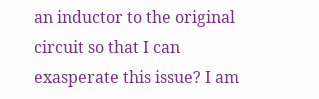an inductor to the original circuit so that I can exasperate this issue? I am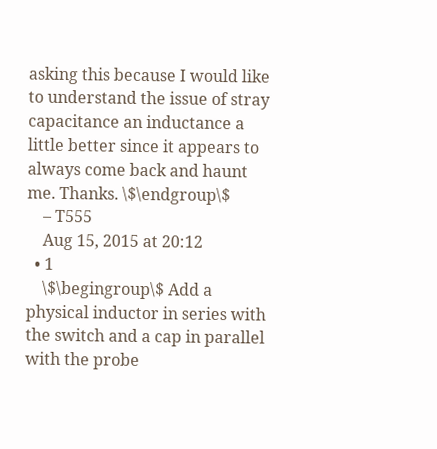asking this because I would like to understand the issue of stray capacitance an inductance a little better since it appears to always come back and haunt me. Thanks. \$\endgroup\$
    – T555
    Aug 15, 2015 at 20:12
  • 1
    \$\begingroup\$ Add a physical inductor in series with the switch and a cap in parallel with the probe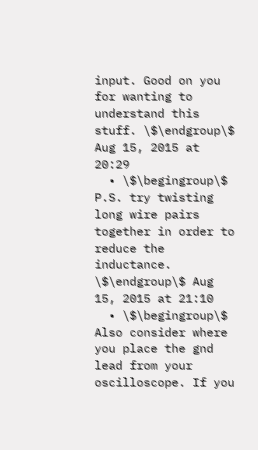input. Good on you for wanting to understand this stuff. \$\endgroup\$ Aug 15, 2015 at 20:29
  • \$\begingroup\$ P.S. try twisting long wire pairs together in order to reduce the inductance. \$\endgroup\$ Aug 15, 2015 at 21:10
  • \$\begingroup\$ Also consider where you place the gnd lead from your oscilloscope. If you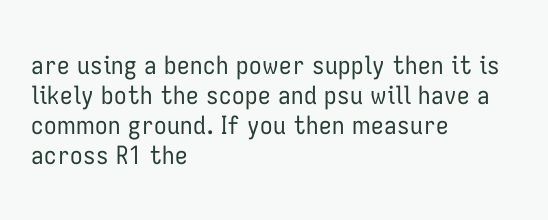are using a bench power supply then it is likely both the scope and psu will have a common ground. If you then measure across R1 the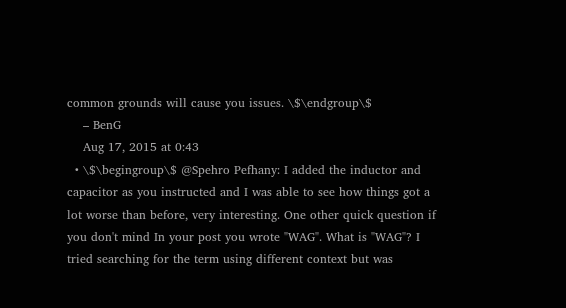common grounds will cause you issues. \$\endgroup\$
    – BenG
    Aug 17, 2015 at 0:43
  • \$\begingroup\$ @Spehro Pefhany: I added the inductor and capacitor as you instructed and I was able to see how things got a lot worse than before, very interesting. One other quick question if you don't mind In your post you wrote "WAG". What is "WAG"? I tried searching for the term using different context but was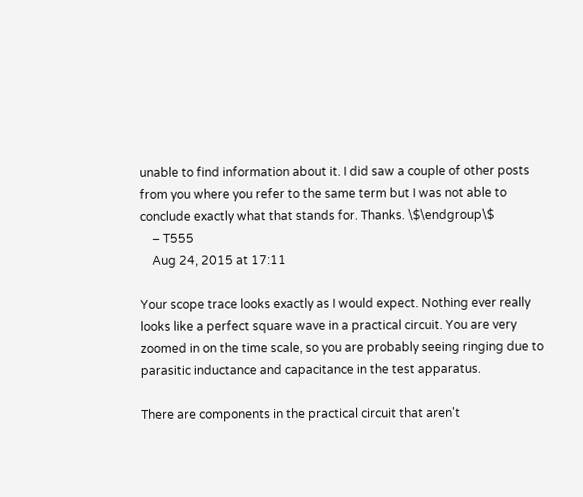unable to find information about it. I did saw a couple of other posts from you where you refer to the same term but I was not able to conclude exactly what that stands for. Thanks. \$\endgroup\$
    – T555
    Aug 24, 2015 at 17:11

Your scope trace looks exactly as I would expect. Nothing ever really looks like a perfect square wave in a practical circuit. You are very zoomed in on the time scale, so you are probably seeing ringing due to parasitic inductance and capacitance in the test apparatus.

There are components in the practical circuit that aren't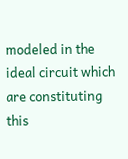modeled in the ideal circuit which are constituting this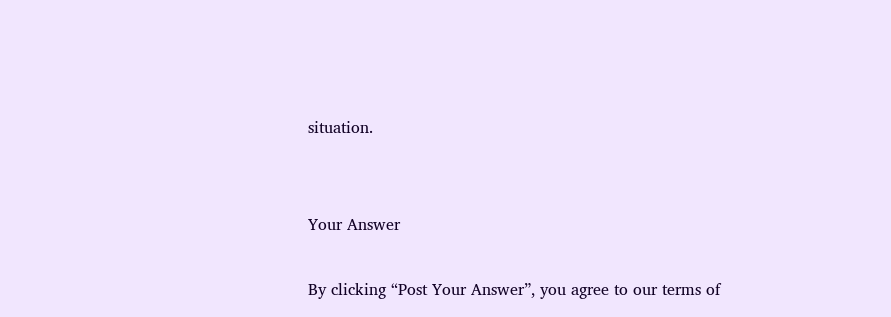situation.


Your Answer

By clicking “Post Your Answer”, you agree to our terms of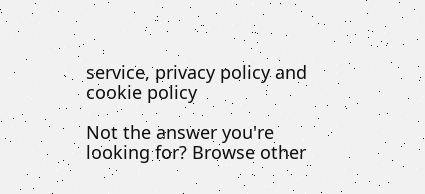service, privacy policy and cookie policy

Not the answer you're looking for? Browse other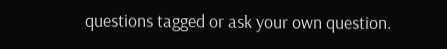questions tagged or ask your own question.